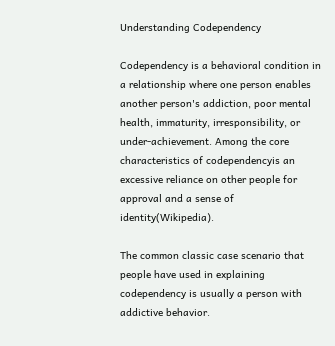Understanding Codependency

Codependency is a behavioral condition in a relationship where one person enables another person's addiction, poor mental health, immaturity, irresponsibility, or under-achievement. Among the core characteristics of codependencyis an excessive reliance on other people for approval and a sense of identity(Wikipedia).

The common classic case scenario that people have used in explaining codependency is usually a person with addictive behavior.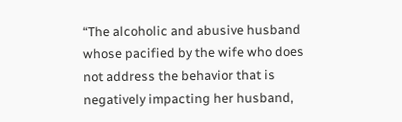“The alcoholic and abusive husband whose pacified by the wife who does not address the behavior that is negatively impacting her husband,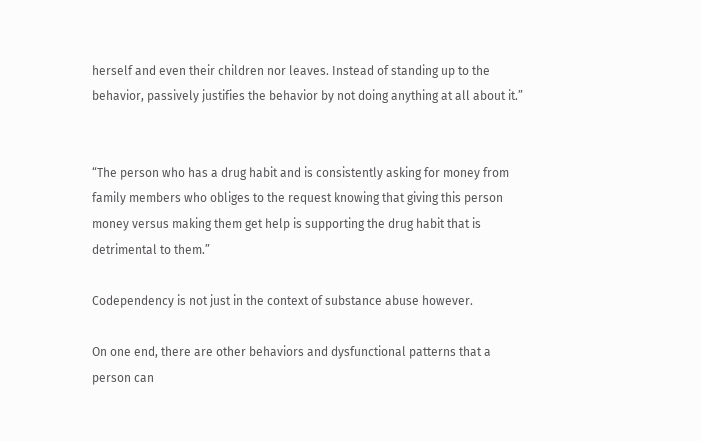herself and even their children nor leaves. Instead of standing up to the behavior, passively justifies the behavior by not doing anything at all about it.”


“The person who has a drug habit and is consistently asking for money from family members who obliges to the request knowing that giving this person money versus making them get help is supporting the drug habit that is detrimental to them.”

Codependency is not just in the context of substance abuse however.

On one end, there are other behaviors and dysfunctional patterns that a person can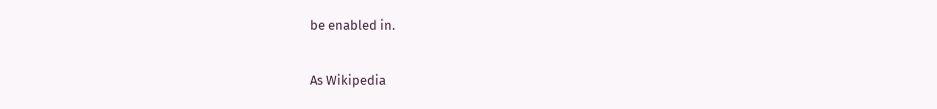be enabled in.

As Wikipedia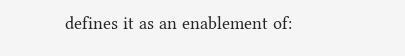defines it as an enablement of: